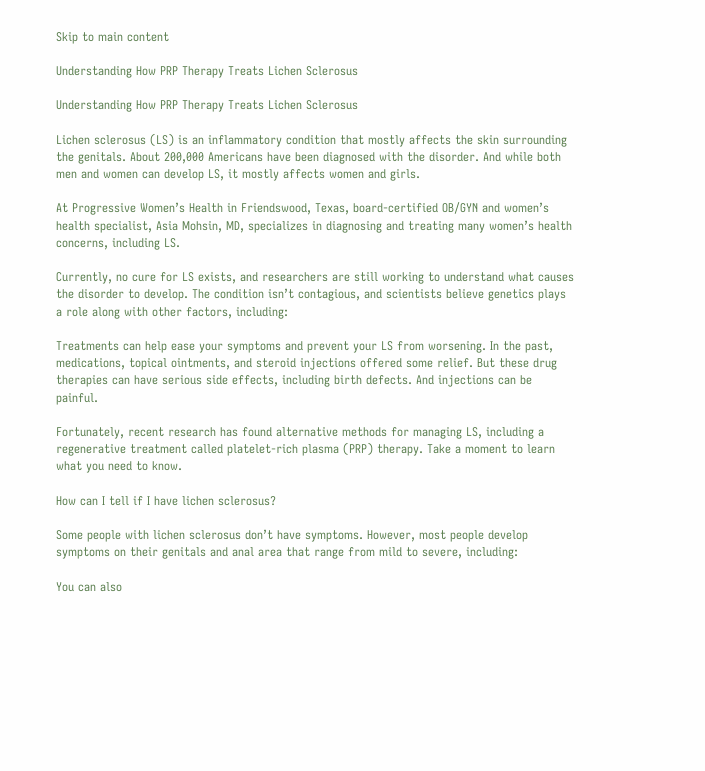Skip to main content

Understanding How PRP Therapy Treats Lichen Sclerosus

Understanding How PRP Therapy Treats Lichen Sclerosus

Lichen sclerosus (LS) is an inflammatory condition that mostly affects the skin surrounding the genitals. About 200,000 Americans have been diagnosed with the disorder. And while both men and women can develop LS, it mostly affects women and girls.

At Progressive Women’s Health in Friendswood, Texas, board-certified OB/GYN and women’s health specialist, Asia Mohsin, MD, specializes in diagnosing and treating many women’s health concerns, including LS.

Currently, no cure for LS exists, and researchers are still working to understand what causes the disorder to develop. The condition isn’t contagious, and scientists believe genetics plays a role along with other factors, including:

Treatments can help ease your symptoms and prevent your LS from worsening. In the past, medications, topical ointments, and steroid injections offered some relief. But these drug therapies can have serious side effects, including birth defects. And injections can be painful.

Fortunately, recent research has found alternative methods for managing LS, including a regenerative treatment called platelet-rich plasma (PRP) therapy. Take a moment to learn what you need to know.

How can I tell if I have lichen sclerosus?

Some people with lichen sclerosus don’t have symptoms. However, most people develop symptoms on their genitals and anal area that range from mild to severe, including:

You can also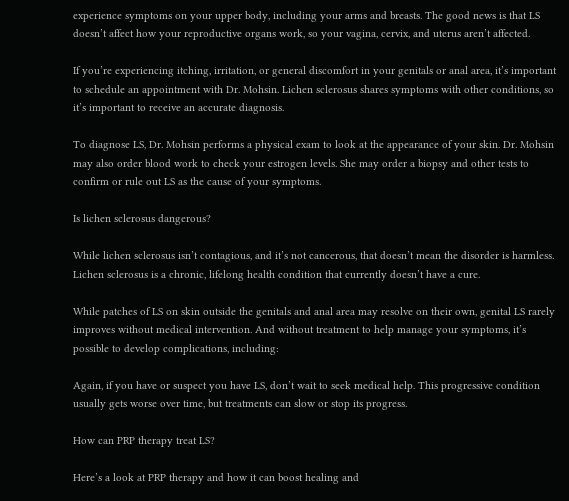experience symptoms on your upper body, including your arms and breasts. The good news is that LS doesn’t affect how your reproductive organs work, so your vagina, cervix, and uterus aren’t affected.

If you’re experiencing itching, irritation, or general discomfort in your genitals or anal area, it’s important to schedule an appointment with Dr. Mohsin. Lichen sclerosus shares symptoms with other conditions, so it’s important to receive an accurate diagnosis.

To diagnose LS, Dr. Mohsin performs a physical exam to look at the appearance of your skin. Dr. Mohsin may also order blood work to check your estrogen levels. She may order a biopsy and other tests to confirm or rule out LS as the cause of your symptoms.

Is lichen sclerosus dangerous?

While lichen sclerosus isn’t contagious, and it’s not cancerous, that doesn’t mean the disorder is harmless. Lichen sclerosus is a chronic, lifelong health condition that currently doesn’t have a cure.

While patches of LS on skin outside the genitals and anal area may resolve on their own, genital LS rarely improves without medical intervention. And without treatment to help manage your symptoms, it’s possible to develop complications, including:

Again, if you have or suspect you have LS, don’t wait to seek medical help. This progressive condition usually gets worse over time, but treatments can slow or stop its progress.

How can PRP therapy treat LS?

Here’s a look at PRP therapy and how it can boost healing and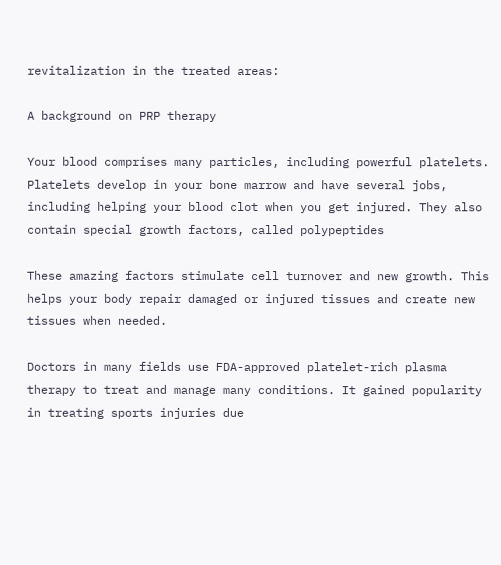revitalization in the treated areas:

A background on PRP therapy

Your blood comprises many particles, including powerful platelets. Platelets develop in your bone marrow and have several jobs, including helping your blood clot when you get injured. They also contain special growth factors, called polypeptides

These amazing factors stimulate cell turnover and new growth. This helps your body repair damaged or injured tissues and create new tissues when needed.

Doctors in many fields use FDA-approved platelet-rich plasma therapy to treat and manage many conditions. It gained popularity in treating sports injuries due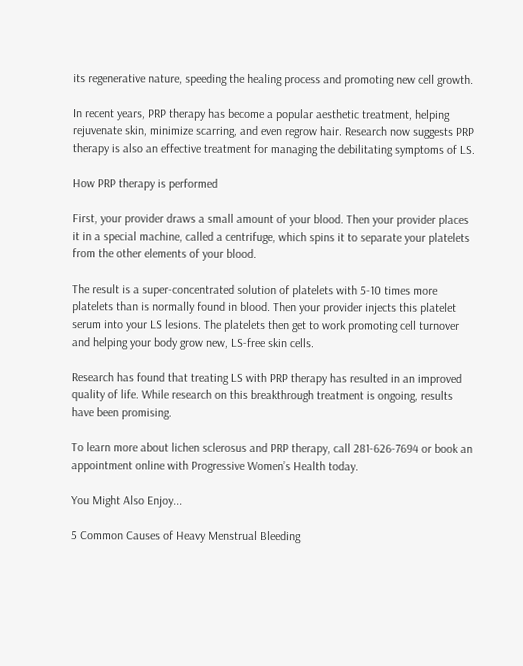its regenerative nature, speeding the healing process and promoting new cell growth.

In recent years, PRP therapy has become a popular aesthetic treatment, helping rejuvenate skin, minimize scarring, and even regrow hair. Research now suggests PRP therapy is also an effective treatment for managing the debilitating symptoms of LS.

How PRP therapy is performed

First, your provider draws a small amount of your blood. Then your provider places it in a special machine, called a centrifuge, which spins it to separate your platelets from the other elements of your blood.

The result is a super-concentrated solution of platelets with 5-10 times more platelets than is normally found in blood. Then your provider injects this platelet serum into your LS lesions. The platelets then get to work promoting cell turnover and helping your body grow new, LS-free skin cells.

Research has found that treating LS with PRP therapy has resulted in an improved quality of life. While research on this breakthrough treatment is ongoing, results have been promising.

To learn more about lichen sclerosus and PRP therapy, call 281-626-7694 or book an appointment online with Progressive Women’s Health today.

You Might Also Enjoy...

5 Common Causes of Heavy Menstrual Bleeding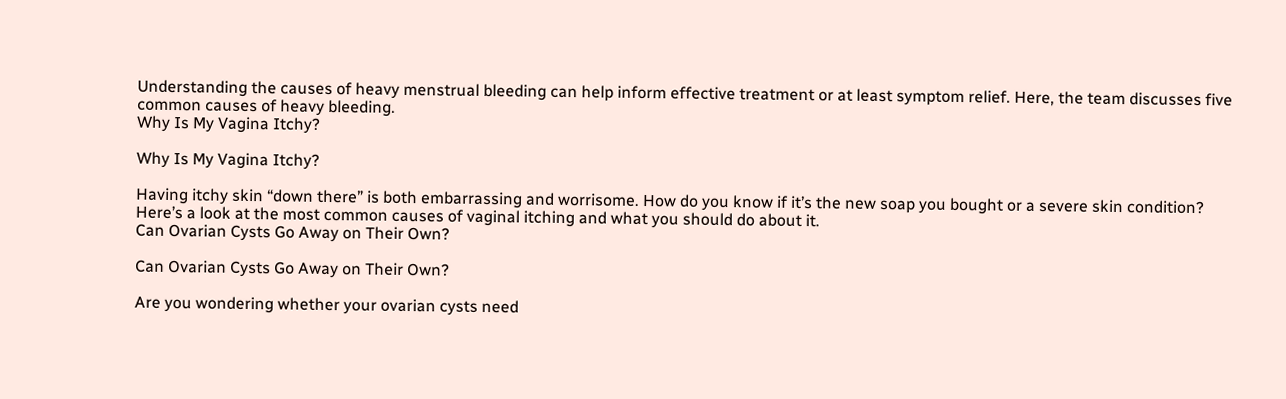Understanding the causes of heavy menstrual bleeding can help inform effective treatment or at least symptom relief. Here, the team discusses five common causes of heavy bleeding.
Why Is My Vagina Itchy?

Why Is My Vagina Itchy?

Having itchy skin “down there” is both embarrassing and worrisome. How do you know if it’s the new soap you bought or a severe skin condition? Here’s a look at the most common causes of vaginal itching and what you should do about it.
Can Ovarian Cysts Go Away on Their Own?

Can Ovarian Cysts Go Away on Their Own?

Are you wondering whether your ovarian cysts need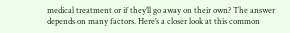medical treatment or if they’ll go away on their own? The answer depends on many factors. Here’s a closer look at this common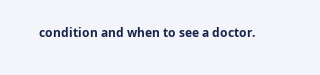condition and when to see a doctor.